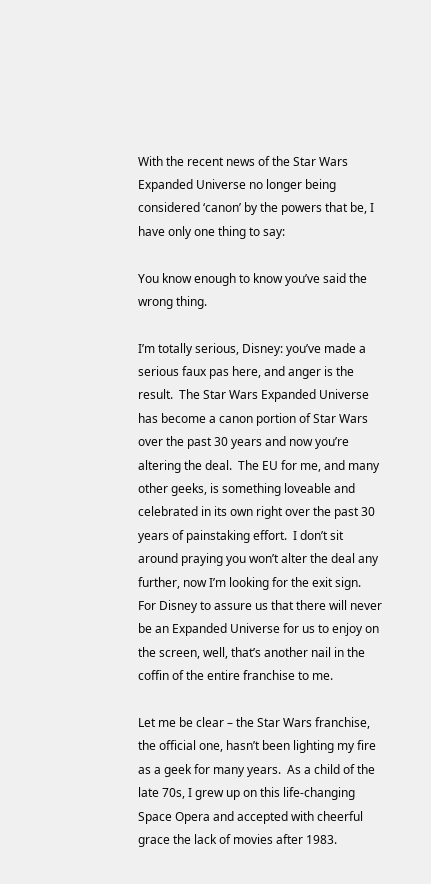With the recent news of the Star Wars Expanded Universe no longer being considered ‘canon’ by the powers that be, I have only one thing to say:

You know enough to know you’ve said the wrong thing.

I’m totally serious, Disney: you’ve made a serious faux pas here, and anger is the result.  The Star Wars Expanded Universe has become a canon portion of Star Wars over the past 30 years and now you’re altering the deal.  The EU for me, and many other geeks, is something loveable and celebrated in its own right over the past 30 years of painstaking effort.  I don’t sit around praying you won’t alter the deal any further, now I’m looking for the exit sign.  For Disney to assure us that there will never be an Expanded Universe for us to enjoy on the screen, well, that’s another nail in the coffin of the entire franchise to me.

Let me be clear – the Star Wars franchise, the official one, hasn’t been lighting my fire as a geek for many years.  As a child of the late 70s, I grew up on this life-changing Space Opera and accepted with cheerful grace the lack of movies after 1983.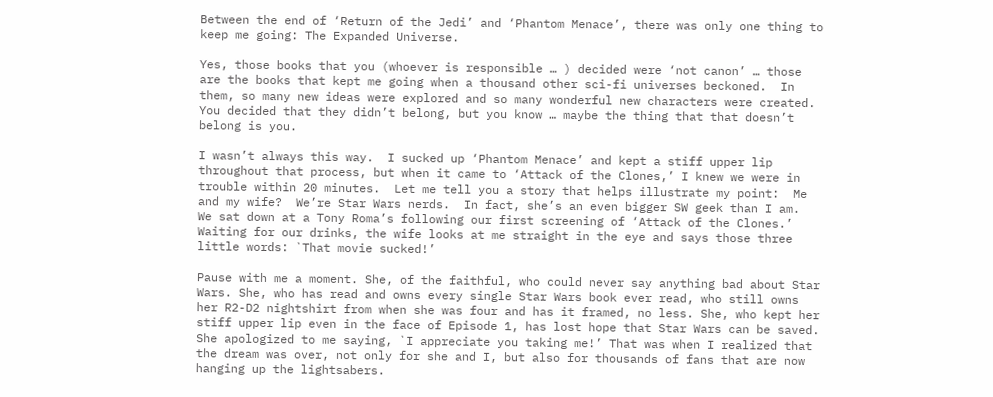Between the end of ‘Return of the Jedi’ and ‘Phantom Menace’, there was only one thing to keep me going: The Expanded Universe.

Yes, those books that you (whoever is responsible … ) decided were ‘not canon’ … those are the books that kept me going when a thousand other sci-fi universes beckoned.  In them, so many new ideas were explored and so many wonderful new characters were created.  You decided that they didn’t belong, but you know … maybe the thing that that doesn’t belong is you.

I wasn’t always this way.  I sucked up ‘Phantom Menace’ and kept a stiff upper lip throughout that process, but when it came to ‘Attack of the Clones,’ I knew we were in trouble within 20 minutes.  Let me tell you a story that helps illustrate my point:  Me and my wife?  We’re Star Wars nerds.  In fact, she’s an even bigger SW geek than I am.  We sat down at a Tony Roma’s following our first screening of ‘Attack of the Clones.’  Waiting for our drinks, the wife looks at me straight in the eye and says those three little words: `That movie sucked!’

Pause with me a moment. She, of the faithful, who could never say anything bad about Star Wars. She, who has read and owns every single Star Wars book ever read, who still owns her R2-D2 nightshirt from when she was four and has it framed, no less. She, who kept her stiff upper lip even in the face of Episode 1, has lost hope that Star Wars can be saved. She apologized to me saying, `I appreciate you taking me!’ That was when I realized that the dream was over, not only for she and I, but also for thousands of fans that are now hanging up the lightsabers.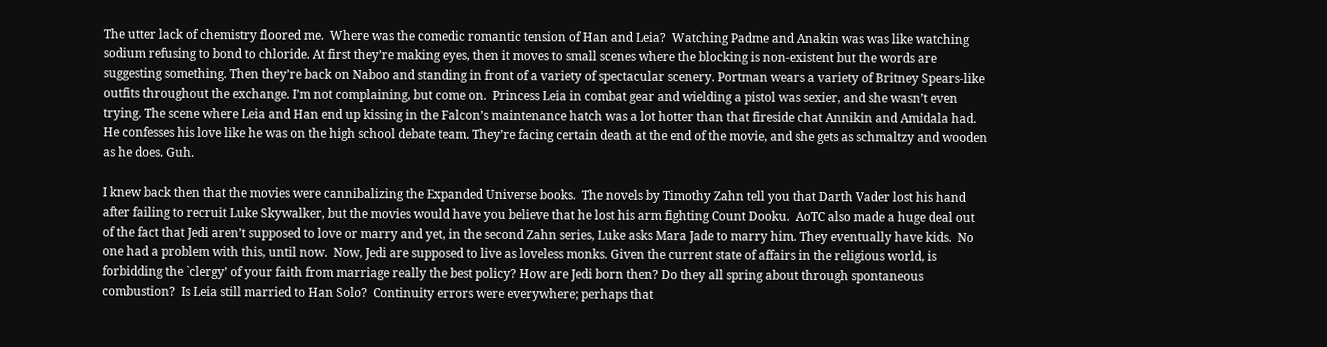The utter lack of chemistry floored me.  Where was the comedic romantic tension of Han and Leia?  Watching Padme and Anakin was was like watching sodium refusing to bond to chloride. At first they’re making eyes, then it moves to small scenes where the blocking is non-existent but the words are suggesting something. Then they’re back on Naboo and standing in front of a variety of spectacular scenery. Portman wears a variety of Britney Spears-like outfits throughout the exchange. I’m not complaining, but come on.  Princess Leia in combat gear and wielding a pistol was sexier, and she wasn’t even trying. The scene where Leia and Han end up kissing in the Falcon’s maintenance hatch was a lot hotter than that fireside chat Annikin and Amidala had. He confesses his love like he was on the high school debate team. They’re facing certain death at the end of the movie, and she gets as schmaltzy and wooden as he does. Guh.

I knew back then that the movies were cannibalizing the Expanded Universe books.  The novels by Timothy Zahn tell you that Darth Vader lost his hand after failing to recruit Luke Skywalker, but the movies would have you believe that he lost his arm fighting Count Dooku.  AoTC also made a huge deal out of the fact that Jedi aren’t supposed to love or marry and yet, in the second Zahn series, Luke asks Mara Jade to marry him. They eventually have kids.  No one had a problem with this, until now.  Now, Jedi are supposed to live as loveless monks. Given the current state of affairs in the religious world, is forbidding the `clergy’ of your faith from marriage really the best policy? How are Jedi born then? Do they all spring about through spontaneous combustion?  Is Leia still married to Han Solo?  Continuity errors were everywhere; perhaps that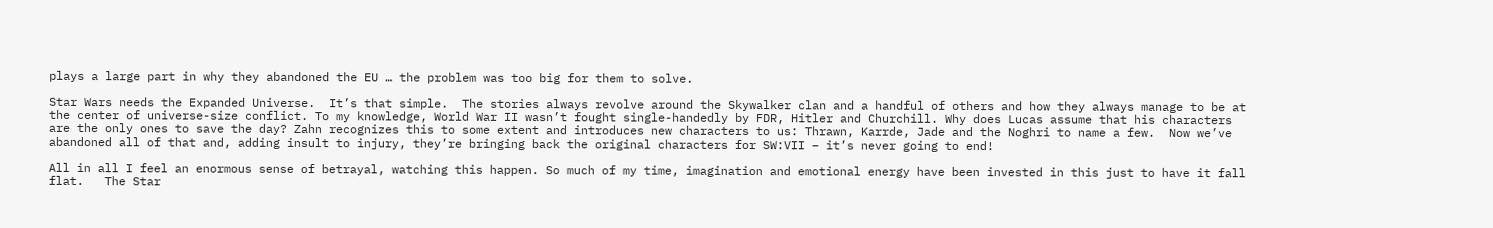plays a large part in why they abandoned the EU … the problem was too big for them to solve.

Star Wars needs the Expanded Universe.  It’s that simple.  The stories always revolve around the Skywalker clan and a handful of others and how they always manage to be at the center of universe-size conflict. To my knowledge, World War II wasn’t fought single-handedly by FDR, Hitler and Churchill. Why does Lucas assume that his characters are the only ones to save the day? Zahn recognizes this to some extent and introduces new characters to us: Thrawn, Karrde, Jade and the Noghri to name a few.  Now we’ve abandoned all of that and, adding insult to injury, they’re bringing back the original characters for SW:VII – it’s never going to end!

All in all I feel an enormous sense of betrayal, watching this happen. So much of my time, imagination and emotional energy have been invested in this just to have it fall flat.   The Star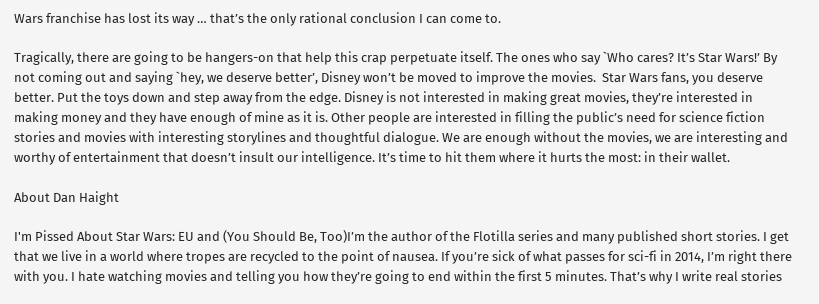Wars franchise has lost its way … that’s the only rational conclusion I can come to.

Tragically, there are going to be hangers-on that help this crap perpetuate itself. The ones who say `Who cares? It’s Star Wars!’ By not coming out and saying `hey, we deserve better’, Disney won’t be moved to improve the movies.  Star Wars fans, you deserve better. Put the toys down and step away from the edge. Disney is not interested in making great movies, they’re interested in making money and they have enough of mine as it is. Other people are interested in filling the public’s need for science fiction stories and movies with interesting storylines and thoughtful dialogue. We are enough without the movies, we are interesting and worthy of entertainment that doesn’t insult our intelligence. It’s time to hit them where it hurts the most: in their wallet.

About Dan Haight

I'm Pissed About Star Wars: EU and (You Should Be, Too)I’m the author of the Flotilla series and many published short stories. I get that we live in a world where tropes are recycled to the point of nausea. If you’re sick of what passes for sci-fi in 2014, I’m right there with you. I hate watching movies and telling you how they’re going to end within the first 5 minutes. That’s why I write real stories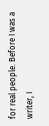for real people. Before I was a writer, I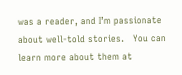was a reader, and I’m passionate about well-told stories.   You can learn more about them at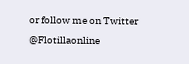or follow me on Twitter @Flotillaonline